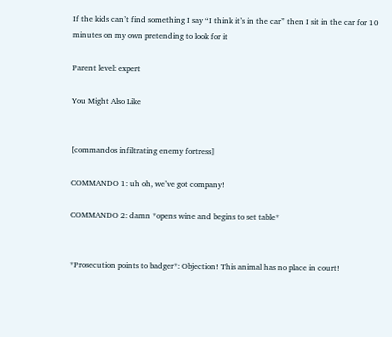If the kids can’t find something I say “I think it’s in the car” then I sit in the car for 10 minutes on my own pretending to look for it

Parent level: expert

You Might Also Like


[commandos infiltrating enemy fortress]

COMMANDO 1: uh oh, we’ve got company!

COMMANDO 2: damn *opens wine and begins to set table*


*Prosecution points to badger*: Objection! This animal has no place in court!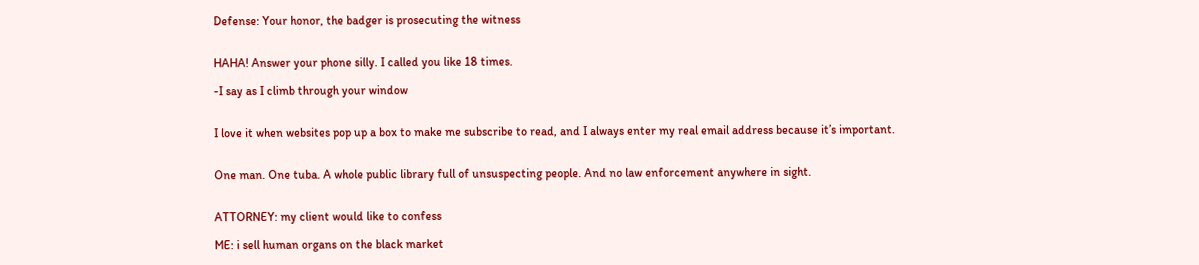Defense: Your honor, the badger is prosecuting the witness


HAHA! Answer your phone silly. I called you like 18 times.

-I say as I climb through your window


I love it when websites pop up a box to make me subscribe to read, and I always enter my real email address because it’s important.


One man. One tuba. A whole public library full of unsuspecting people. And no law enforcement anywhere in sight.


ATTORNEY: my client would like to confess

ME: i sell human organs on the black market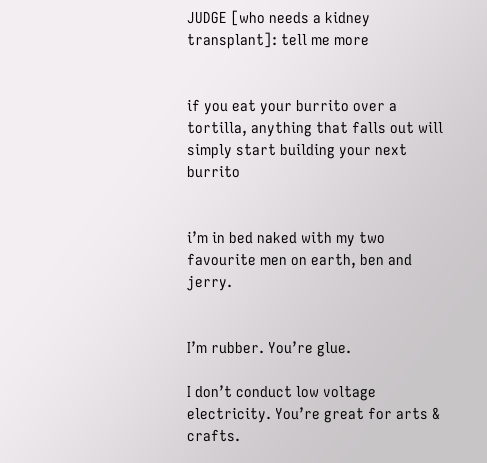JUDGE [who needs a kidney transplant]: tell me more


if you eat your burrito over a tortilla, anything that falls out will simply start building your next burrito


i’m in bed naked with my two favourite men on earth, ben and jerry.


I’m rubber. You’re glue.

I don’t conduct low voltage electricity. You’re great for arts & crafts.